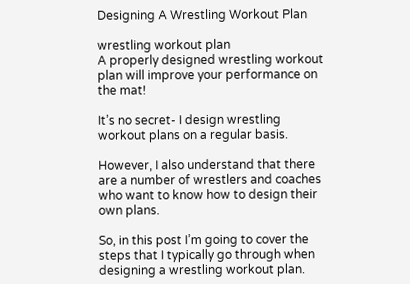Designing A Wrestling Workout Plan

wrestling workout plan
A properly designed wrestling workout plan will improve your performance on the mat!

It’s no secret- I design wrestling workout plans on a regular basis.

However, I also understand that there are a number of wrestlers and coaches who want to know how to design their own plans.

So, in this post I’m going to cover the steps that I typically go through when designing a wrestling workout plan.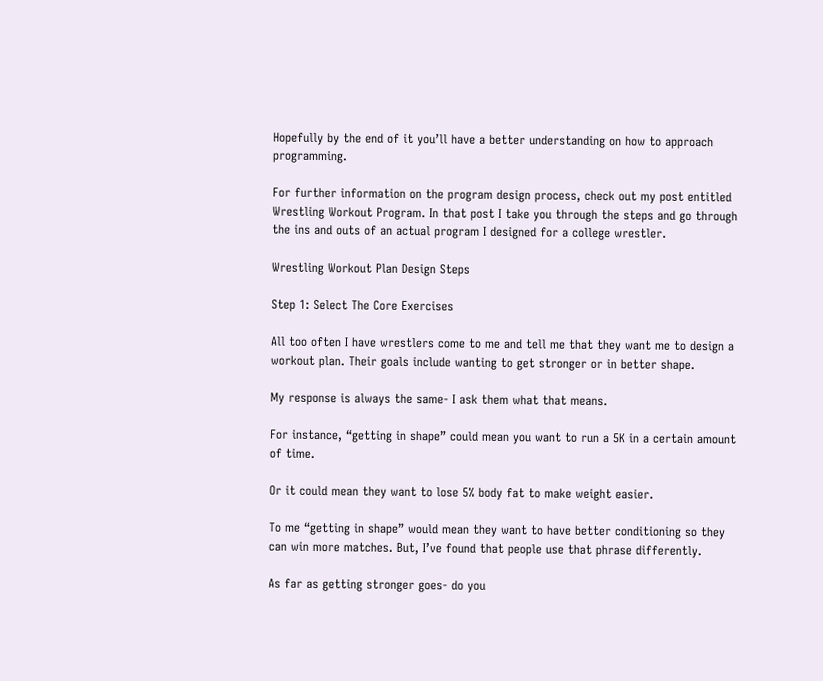Hopefully by the end of it you’ll have a better understanding on how to approach programming.

For further information on the program design process, check out my post entitled Wrestling Workout Program. In that post I take you through the steps and go through the ins and outs of an actual program I designed for a college wrestler.

Wrestling Workout Plan Design Steps

Step 1: Select The Core Exercises

All too often I have wrestlers come to me and tell me that they want me to design a workout plan. Their goals include wanting to get stronger or in better shape.

My response is always the same- I ask them what that means.

For instance, “getting in shape” could mean you want to run a 5K in a certain amount of time.

Or it could mean they want to lose 5% body fat to make weight easier.

To me “getting in shape” would mean they want to have better conditioning so they can win more matches. But, I’ve found that people use that phrase differently.

As far as getting stronger goes- do you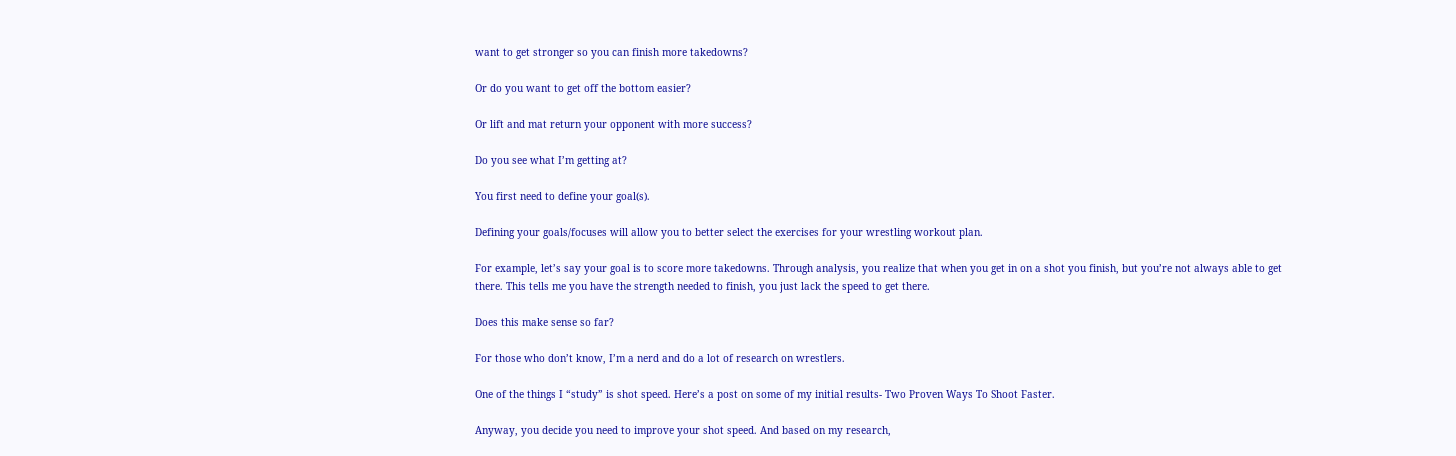want to get stronger so you can finish more takedowns?

Or do you want to get off the bottom easier?

Or lift and mat return your opponent with more success?

Do you see what I’m getting at?

You first need to define your goal(s).

Defining your goals/focuses will allow you to better select the exercises for your wrestling workout plan.

For example, let’s say your goal is to score more takedowns. Through analysis, you realize that when you get in on a shot you finish, but you’re not always able to get there. This tells me you have the strength needed to finish, you just lack the speed to get there.

Does this make sense so far?

For those who don’t know, I’m a nerd and do a lot of research on wrestlers.

One of the things I “study” is shot speed. Here’s a post on some of my initial results- Two Proven Ways To Shoot Faster.

Anyway, you decide you need to improve your shot speed. And based on my research,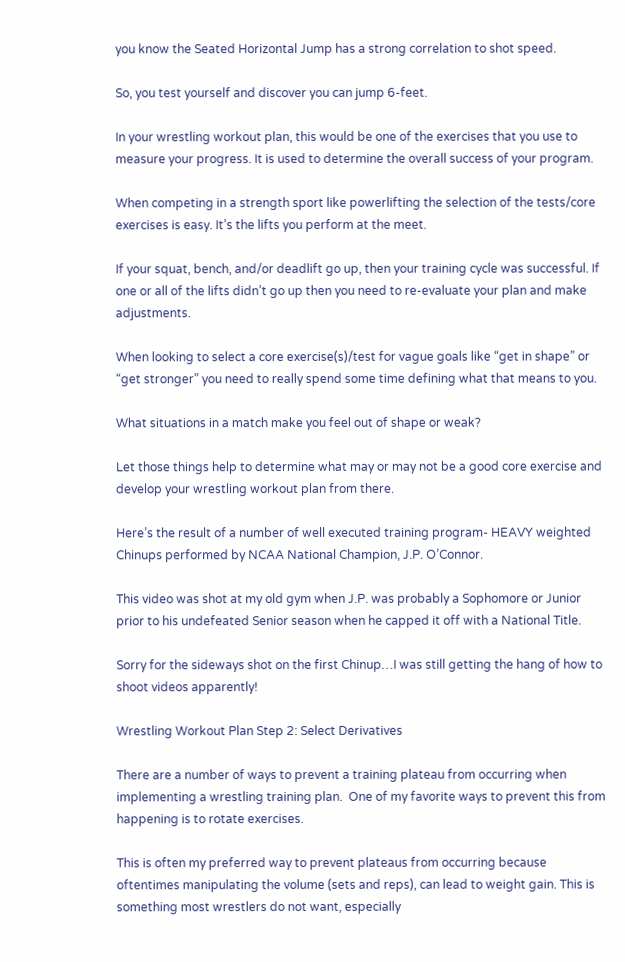you know the Seated Horizontal Jump has a strong correlation to shot speed.

So, you test yourself and discover you can jump 6-feet.

In your wrestling workout plan, this would be one of the exercises that you use to measure your progress. It is used to determine the overall success of your program.

When competing in a strength sport like powerlifting the selection of the tests/core exercises is easy. It’s the lifts you perform at the meet.

If your squat, bench, and/or deadlift go up, then your training cycle was successful. If one or all of the lifts didn’t go up then you need to re-evaluate your plan and make adjustments.

When looking to select a core exercise(s)/test for vague goals like “get in shape” or “get stronger” you need to really spend some time defining what that means to you.

What situations in a match make you feel out of shape or weak?

Let those things help to determine what may or may not be a good core exercise and develop your wrestling workout plan from there.

Here’s the result of a number of well executed training program- HEAVY weighted Chinups performed by NCAA National Champion, J.P. O’Connor.

This video was shot at my old gym when J.P. was probably a Sophomore or Junior prior to his undefeated Senior season when he capped it off with a National Title.

Sorry for the sideways shot on the first Chinup…I was still getting the hang of how to shoot videos apparently!

Wrestling Workout Plan Step 2: Select Derivatives

There are a number of ways to prevent a training plateau from occurring when implementing a wrestling training plan.  One of my favorite ways to prevent this from happening is to rotate exercises.

This is often my preferred way to prevent plateaus from occurring because oftentimes manipulating the volume (sets and reps), can lead to weight gain. This is something most wrestlers do not want, especially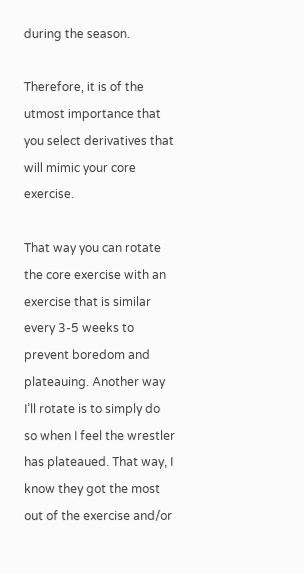during the season.

Therefore, it is of the utmost importance that you select derivatives that will mimic your core exercise.

That way you can rotate the core exercise with an exercise that is similar every 3-5 weeks to prevent boredom and plateauing. Another way I’ll rotate is to simply do so when I feel the wrestler has plateaued. That way, I know they got the most out of the exercise and/or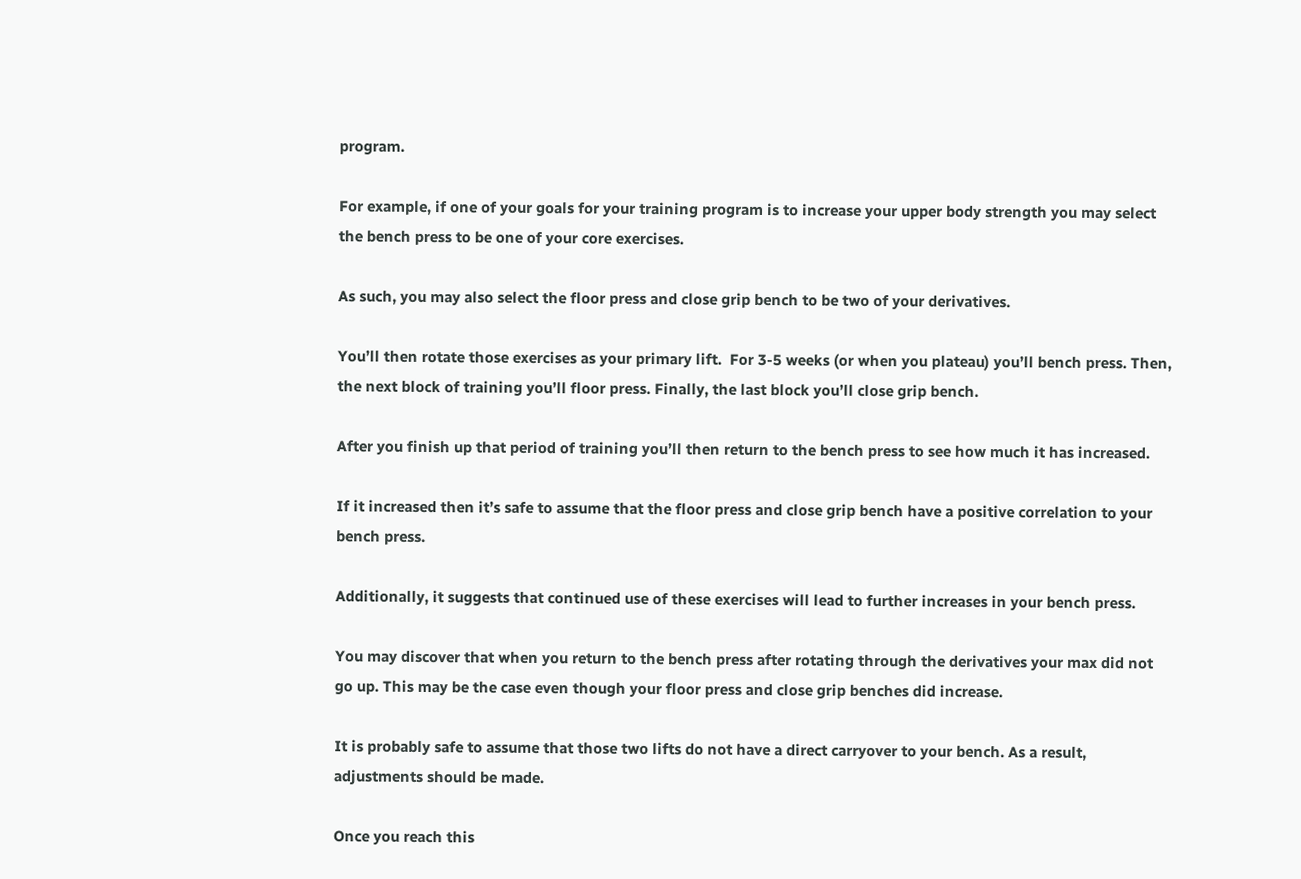program.

For example, if one of your goals for your training program is to increase your upper body strength you may select the bench press to be one of your core exercises.

As such, you may also select the floor press and close grip bench to be two of your derivatives.

You’ll then rotate those exercises as your primary lift.  For 3-5 weeks (or when you plateau) you’ll bench press. Then, the next block of training you’ll floor press. Finally, the last block you’ll close grip bench.

After you finish up that period of training you’ll then return to the bench press to see how much it has increased.

If it increased then it’s safe to assume that the floor press and close grip bench have a positive correlation to your bench press.

Additionally, it suggests that continued use of these exercises will lead to further increases in your bench press.

You may discover that when you return to the bench press after rotating through the derivatives your max did not go up. This may be the case even though your floor press and close grip benches did increase.

It is probably safe to assume that those two lifts do not have a direct carryover to your bench. As a result, adjustments should be made.

Once you reach this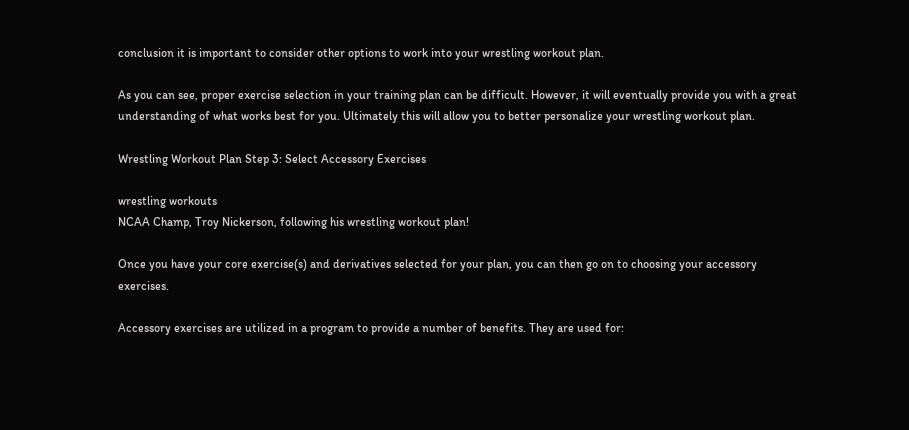conclusion it is important to consider other options to work into your wrestling workout plan.

As you can see, proper exercise selection in your training plan can be difficult. However, it will eventually provide you with a great understanding of what works best for you. Ultimately this will allow you to better personalize your wrestling workout plan.

Wrestling Workout Plan Step 3: Select Accessory Exercises

wrestling workouts
NCAA Champ, Troy Nickerson, following his wrestling workout plan!

Once you have your core exercise(s) and derivatives selected for your plan, you can then go on to choosing your accessory exercises.

Accessory exercises are utilized in a program to provide a number of benefits. They are used for: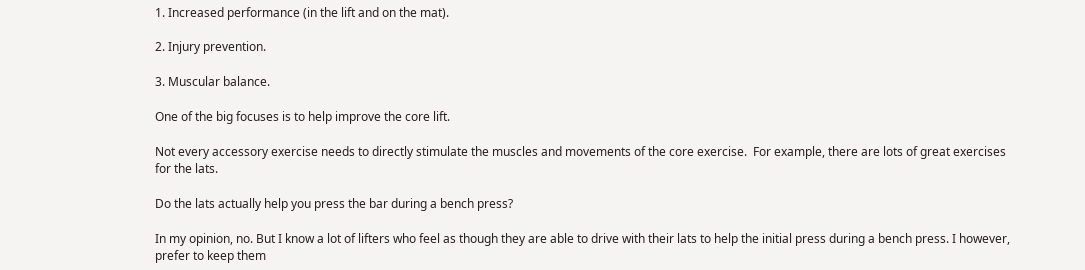1. Increased performance (in the lift and on the mat).

2. Injury prevention.

3. Muscular balance.

One of the big focuses is to help improve the core lift.

Not every accessory exercise needs to directly stimulate the muscles and movements of the core exercise.  For example, there are lots of great exercises for the lats.

Do the lats actually help you press the bar during a bench press?

In my opinion, no. But I know a lot of lifters who feel as though they are able to drive with their lats to help the initial press during a bench press. I however, prefer to keep them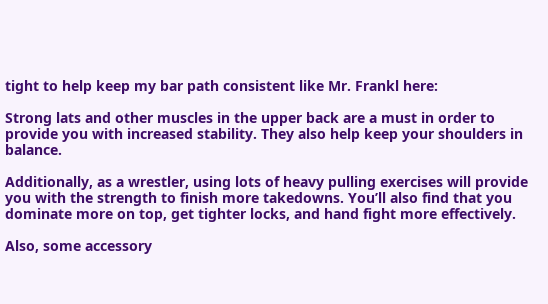tight to help keep my bar path consistent like Mr. Frankl here:

Strong lats and other muscles in the upper back are a must in order to provide you with increased stability. They also help keep your shoulders in balance.

Additionally, as a wrestler, using lots of heavy pulling exercises will provide you with the strength to finish more takedowns. You’ll also find that you dominate more on top, get tighter locks, and hand fight more effectively.

Also, some accessory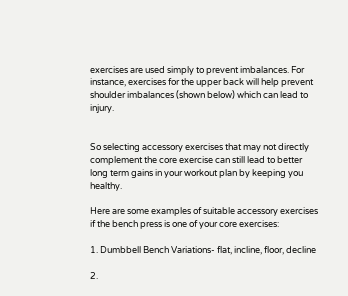exercises are used simply to prevent imbalances. For instance, exercises for the upper back will help prevent shoulder imbalances (shown below) which can lead to injury.


So selecting accessory exercises that may not directly complement the core exercise can still lead to better long term gains in your workout plan by keeping you healthy.

Here are some examples of suitable accessory exercises if the bench press is one of your core exercises:

1. Dumbbell Bench Variations- flat, incline, floor, decline

2.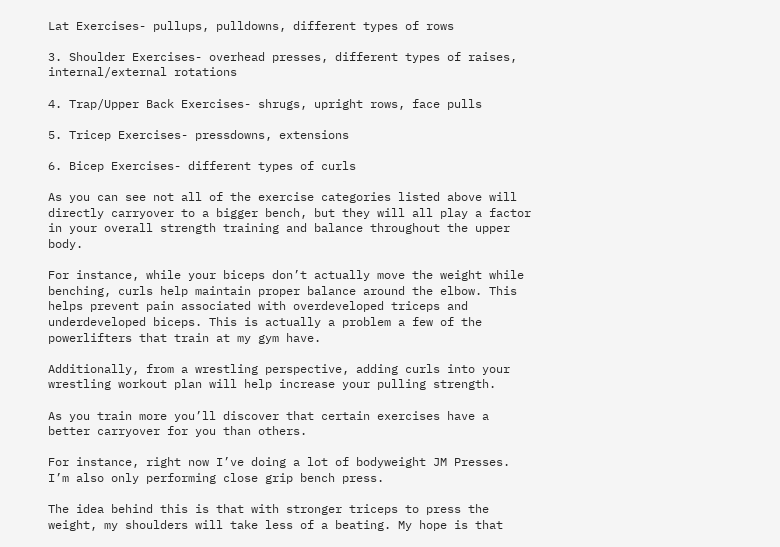Lat Exercises- pullups, pulldowns, different types of rows

3. Shoulder Exercises- overhead presses, different types of raises, internal/external rotations

4. Trap/Upper Back Exercises- shrugs, upright rows, face pulls

5. Tricep Exercises- pressdowns, extensions

6. Bicep Exercises- different types of curls

As you can see not all of the exercise categories listed above will directly carryover to a bigger bench, but they will all play a factor in your overall strength training and balance throughout the upper body.

For instance, while your biceps don’t actually move the weight while benching, curls help maintain proper balance around the elbow. This helps prevent pain associated with overdeveloped triceps and underdeveloped biceps. This is actually a problem a few of the powerlifters that train at my gym have.

Additionally, from a wrestling perspective, adding curls into your wrestling workout plan will help increase your pulling strength.

As you train more you’ll discover that certain exercises have a better carryover for you than others.

For instance, right now I’ve doing a lot of bodyweight JM Presses. I’m also only performing close grip bench press.

The idea behind this is that with stronger triceps to press the weight, my shoulders will take less of a beating. My hope is that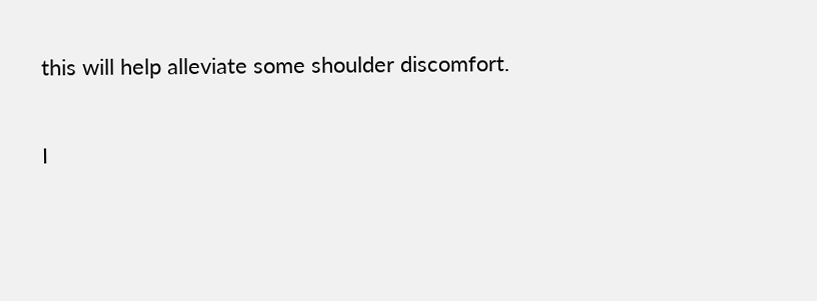this will help alleviate some shoulder discomfort.

I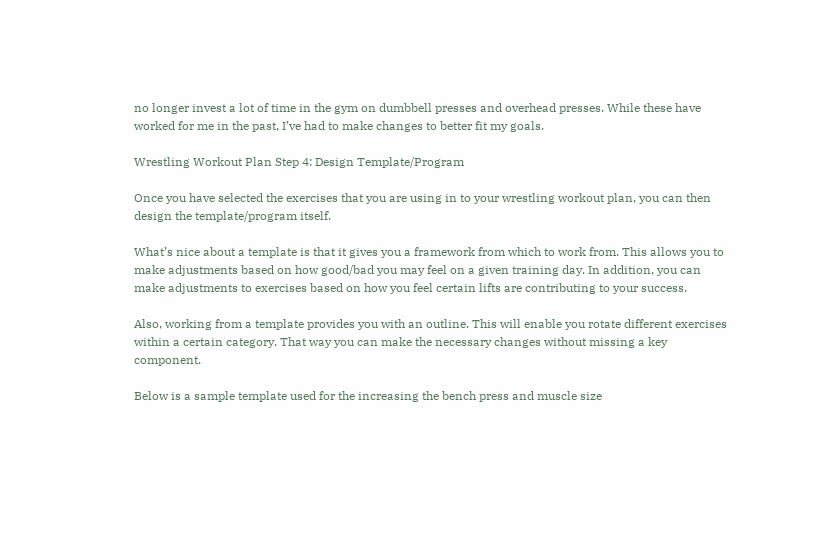no longer invest a lot of time in the gym on dumbbell presses and overhead presses. While these have worked for me in the past, I’ve had to make changes to better fit my goals.

Wrestling Workout Plan Step 4: Design Template/Program

Once you have selected the exercises that you are using in to your wrestling workout plan, you can then design the template/program itself.

What’s nice about a template is that it gives you a framework from which to work from. This allows you to make adjustments based on how good/bad you may feel on a given training day. In addition, you can make adjustments to exercises based on how you feel certain lifts are contributing to your success.

Also, working from a template provides you with an outline. This will enable you rotate different exercises within a certain category. That way you can make the necessary changes without missing a key component.

Below is a sample template used for the increasing the bench press and muscle size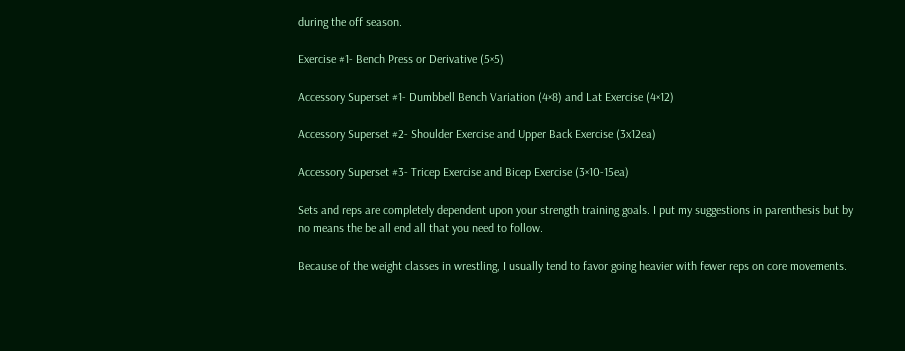during the off season.

Exercise #1- Bench Press or Derivative (5×5)

Accessory Superset #1- Dumbbell Bench Variation (4×8) and Lat Exercise (4×12)

Accessory Superset #2- Shoulder Exercise and Upper Back Exercise (3x12ea)

Accessory Superset #3- Tricep Exercise and Bicep Exercise (3×10-15ea)

Sets and reps are completely dependent upon your strength training goals. I put my suggestions in parenthesis but by no means the be all end all that you need to follow.

Because of the weight classes in wrestling, I usually tend to favor going heavier with fewer reps on core movements.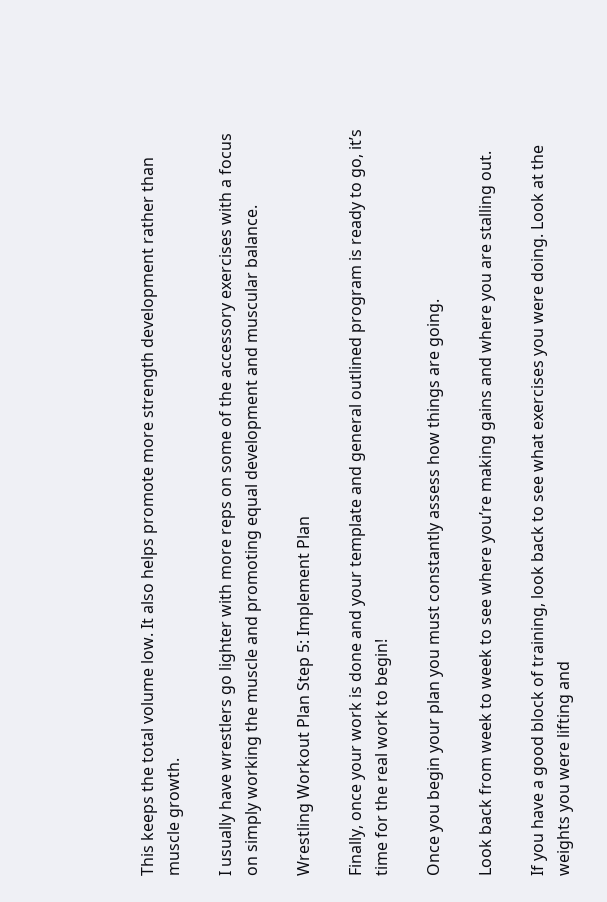This keeps the total volume low. It also helps promote more strength development rather than muscle growth.

I usually have wrestlers go lighter with more reps on some of the accessory exercises with a focus on simply working the muscle and promoting equal development and muscular balance.

Wrestling Workout Plan Step 5: Implement Plan

Finally, once your work is done and your template and general outlined program is ready to go, it’s time for the real work to begin!

Once you begin your plan you must constantly assess how things are going.

Look back from week to week to see where you’re making gains and where you are stalling out.

If you have a good block of training, look back to see what exercises you were doing. Look at the weights you were lifting and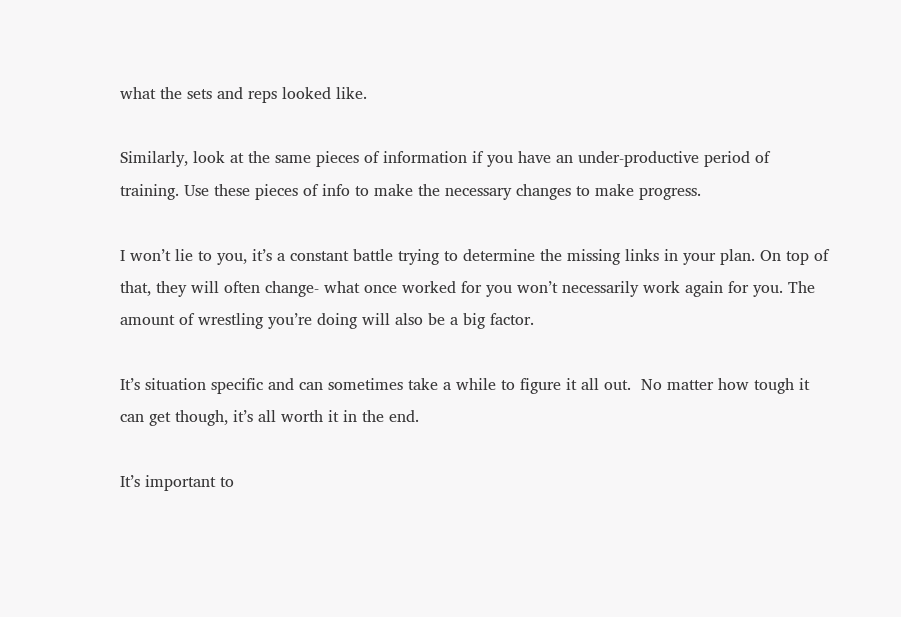what the sets and reps looked like.

Similarly, look at the same pieces of information if you have an under-productive period of training. Use these pieces of info to make the necessary changes to make progress.

I won’t lie to you, it’s a constant battle trying to determine the missing links in your plan. On top of that, they will often change- what once worked for you won’t necessarily work again for you. The amount of wrestling you’re doing will also be a big factor.

It’s situation specific and can sometimes take a while to figure it all out.  No matter how tough it can get though, it’s all worth it in the end.

It’s important to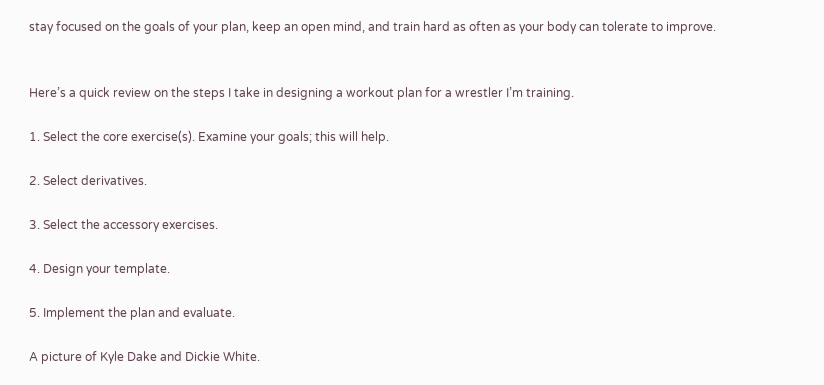stay focused on the goals of your plan, keep an open mind, and train hard as often as your body can tolerate to improve.


Here’s a quick review on the steps I take in designing a workout plan for a wrestler I’m training.

1. Select the core exercise(s). Examine your goals; this will help.

2. Select derivatives.

3. Select the accessory exercises.

4. Design your template.

5. Implement the plan and evaluate.

A picture of Kyle Dake and Dickie White.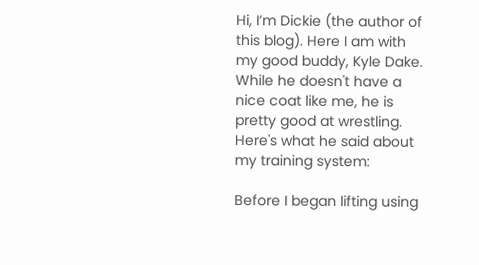Hi, I’m Dickie (the author of this blog). Here I am with my good buddy, Kyle Dake. While he doesn't have a nice coat like me, he is pretty good at wrestling. Here's what he said about my training system:

Before I began lifting using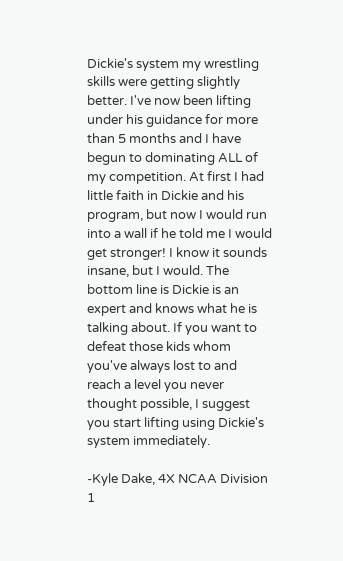Dickie's system my wrestling skills were getting slightly better. I've now been lifting under his guidance for more than 5 months and I have begun to dominating ALL of my competition. At first I had little faith in Dickie and his program, but now I would run into a wall if he told me I would get stronger! I know it sounds insane, but I would. The bottom line is Dickie is an expert and knows what he is talking about. If you want to defeat those kids whom you've always lost to and reach a level you never thought possible, I suggest you start lifting using Dickie's system immediately.

-Kyle Dake, 4X NCAA Division 1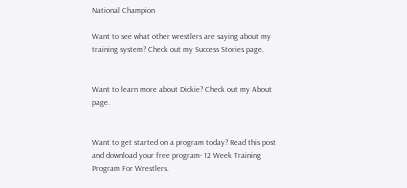National Champion

Want to see what other wrestlers are saying about my training system? Check out my Success Stories page.


Want to learn more about Dickie? Check out my About page.


Want to get started on a program today? Read this post and download your free program- 12 Week Training Program For Wrestlers.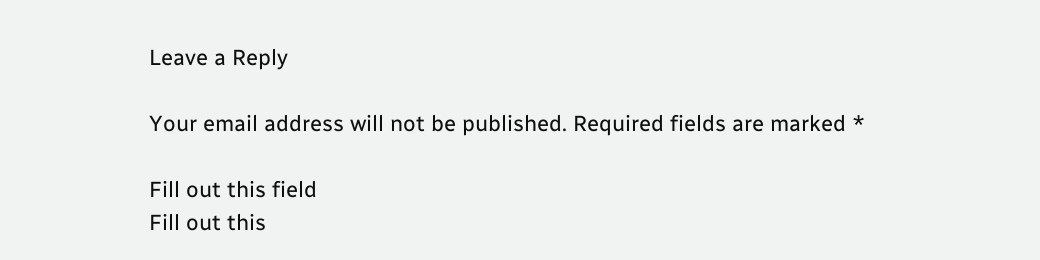Leave a Reply

Your email address will not be published. Required fields are marked *

Fill out this field
Fill out this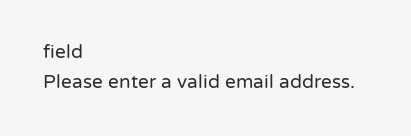field
Please enter a valid email address.